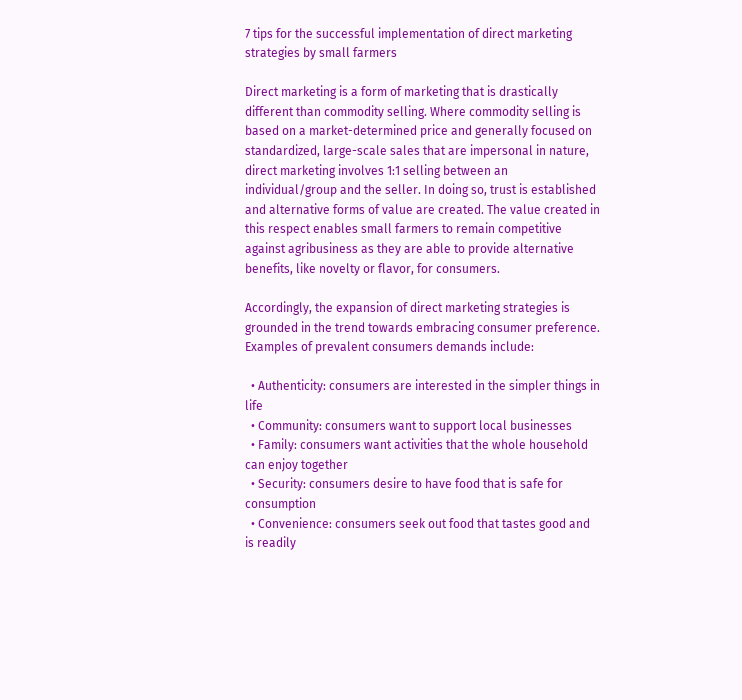7 tips for the successful implementation of direct marketing strategies by small farmers

Direct marketing is a form of marketing that is drastically different than commodity selling. Where commodity selling is based on a market-determined price and generally focused on standardized, large-scale sales that are impersonal in nature, direct marketing involves 1:1 selling between an individual/group and the seller. In doing so, trust is established and alternative forms of value are created. The value created in this respect enables small farmers to remain competitive against agribusiness as they are able to provide alternative benefits, like novelty or flavor, for consumers.

Accordingly, the expansion of direct marketing strategies is grounded in the trend towards embracing consumer preference. Examples of prevalent consumers demands include:

  • Authenticity: consumers are interested in the simpler things in life
  • Community: consumers want to support local businesses
  • Family: consumers want activities that the whole household can enjoy together
  • Security: consumers desire to have food that is safe for consumption
  • Convenience: consumers seek out food that tastes good and is readily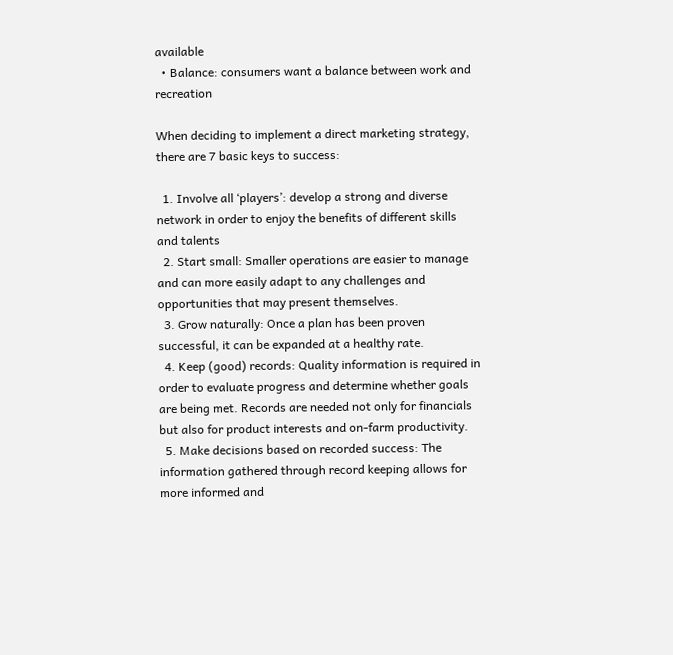available
  • Balance: consumers want a balance between work and recreation

When deciding to implement a direct marketing strategy, there are 7 basic keys to success:

  1. Involve all ‘players’: develop a strong and diverse network in order to enjoy the benefits of different skills and talents
  2. Start small: Smaller operations are easier to manage and can more easily adapt to any challenges and opportunities that may present themselves.
  3. Grow naturally: Once a plan has been proven successful, it can be expanded at a healthy rate.
  4. Keep (good) records: Quality information is required in order to evaluate progress and determine whether goals are being met. Records are needed not only for financials but also for product interests and on-farm productivity.
  5. Make decisions based on recorded success: The information gathered through record keeping allows for more informed and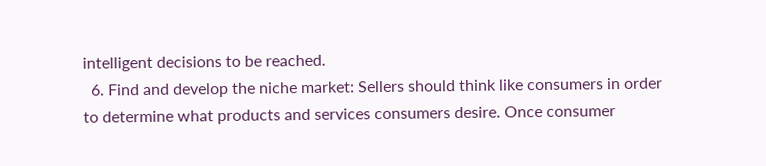intelligent decisions to be reached.
  6. Find and develop the niche market: Sellers should think like consumers in order to determine what products and services consumers desire. Once consumer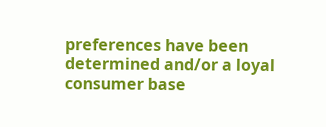preferences have been determined and/or a loyal consumer base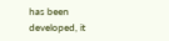has been developed, it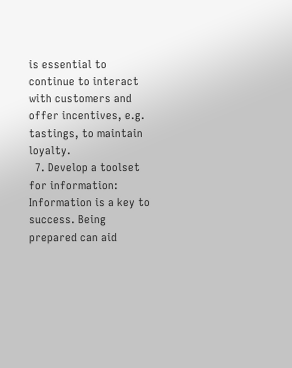is essential to continue to interact with customers and offer incentives, e.g. tastings, to maintain loyalty.
  7. Develop a toolset for information: Information is a key to success. Being prepared can aid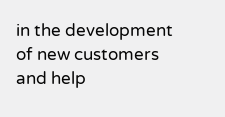in the development of new customers and help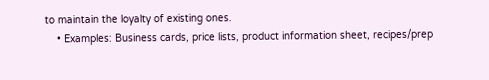to maintain the loyalty of existing ones.
    • Examples: Business cards, price lists, product information sheet, recipes/prep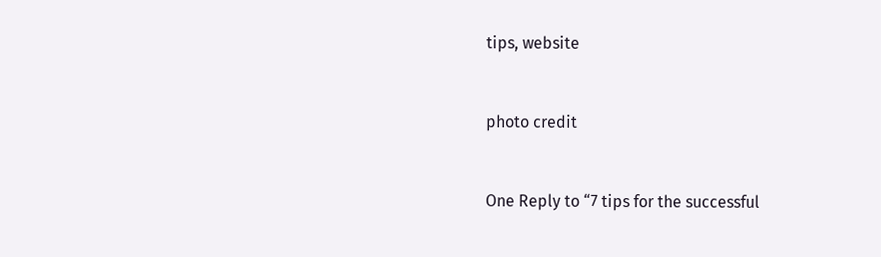tips, website


photo credit


One Reply to “7 tips for the successful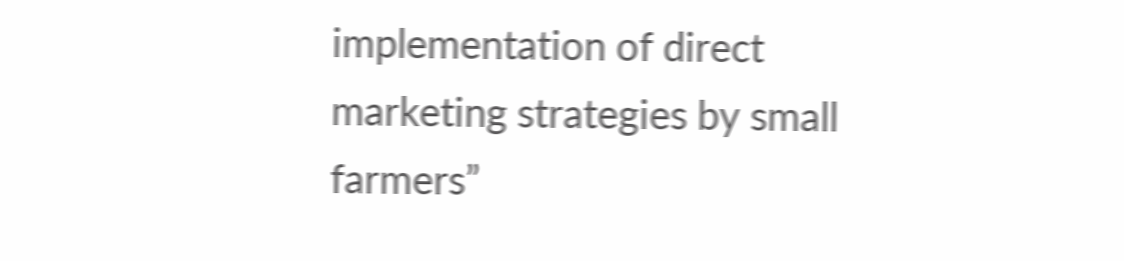implementation of direct marketing strategies by small farmers”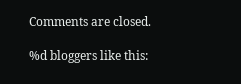Comments are closed.

%d bloggers like this: